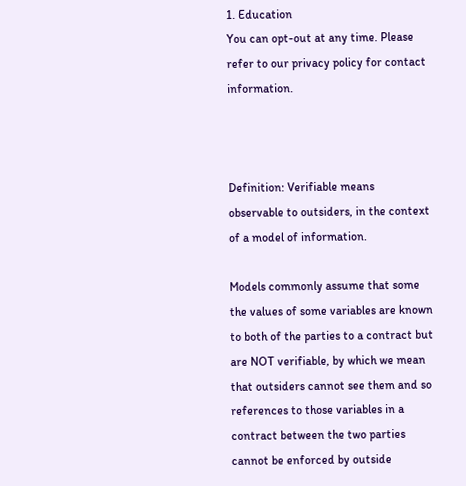1. Education
You can opt-out at any time. Please refer to our privacy policy for contact information.



Definition: Verifiable means observable to outsiders, in the context of a model of information.

Models commonly assume that some the values of some variables are known to both of the parties to a contract but are NOT verifiable, by which we mean that outsiders cannot see them and so references to those variables in a contract between the two parties cannot be enforced by outside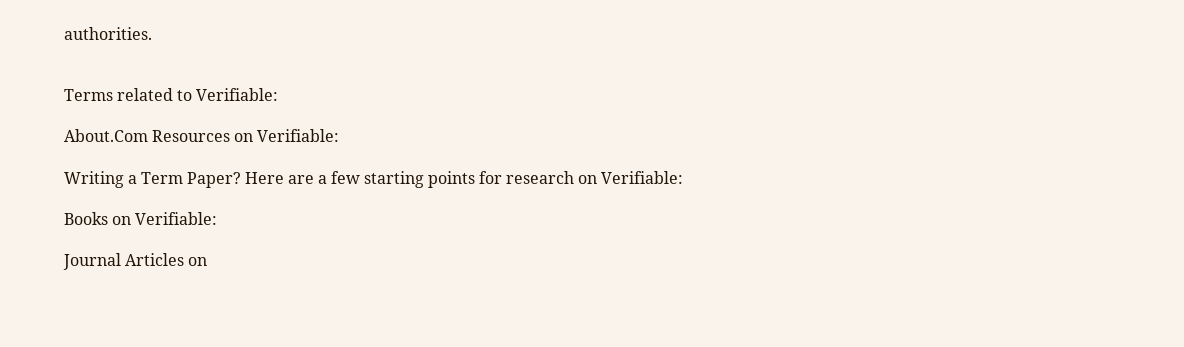authorities.


Terms related to Verifiable:

About.Com Resources on Verifiable:

Writing a Term Paper? Here are a few starting points for research on Verifiable:

Books on Verifiable:

Journal Articles on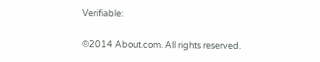Verifiable:

©2014 About.com. All rights reserved.